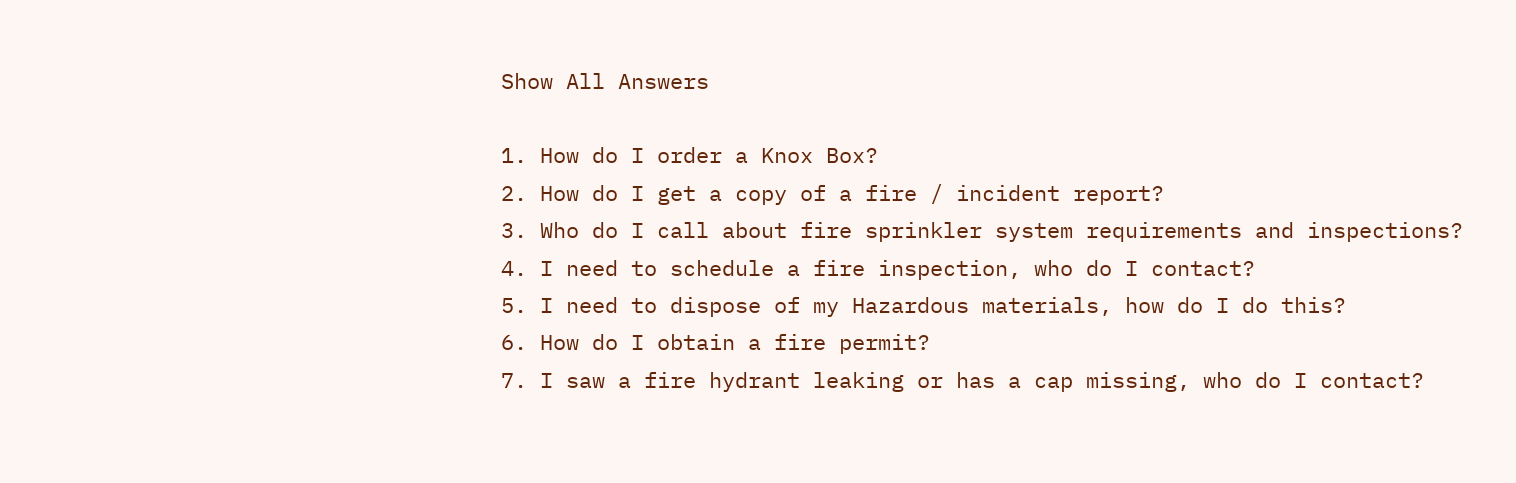Show All Answers

1. How do I order a Knox Box?
2. How do I get a copy of a fire / incident report?
3. Who do I call about fire sprinkler system requirements and inspections?
4. I need to schedule a fire inspection, who do I contact?
5. I need to dispose of my Hazardous materials, how do I do this?
6. How do I obtain a fire permit?
7. I saw a fire hydrant leaking or has a cap missing, who do I contact?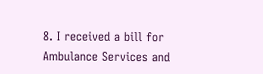8. I received a bill for Ambulance Services and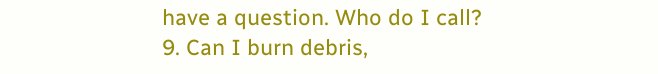have a question. Who do I call?
9. Can I burn debris,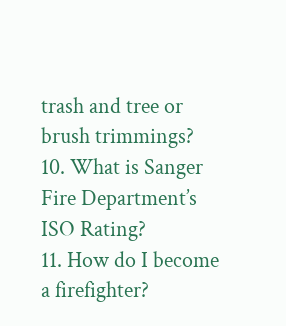trash and tree or brush trimmings?
10. What is Sanger Fire Department’s ISO Rating?
11. How do I become a firefighter?